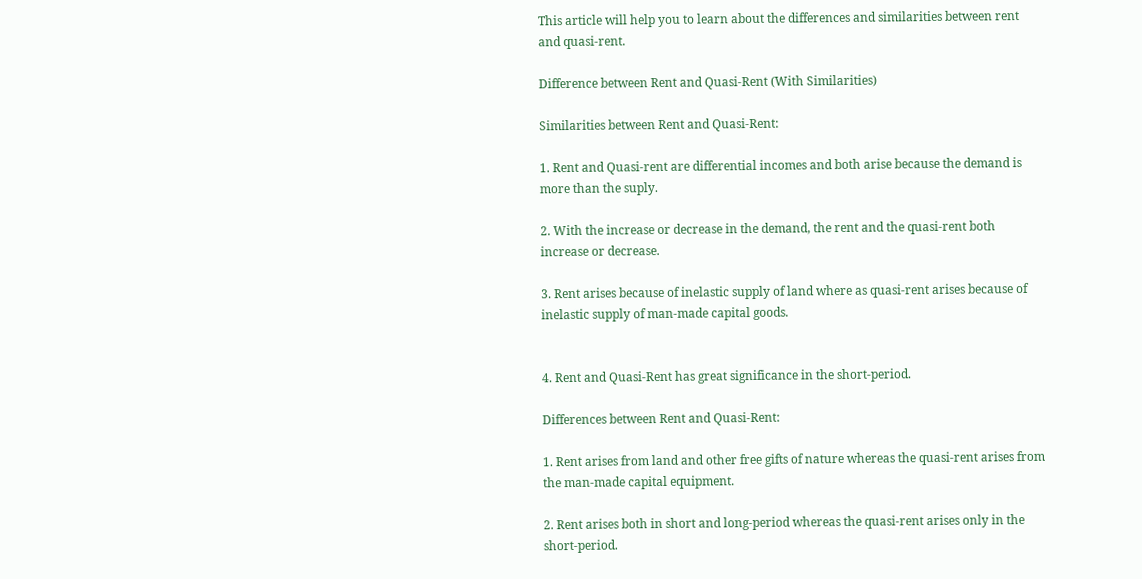This article will help you to learn about the differences and similarities between rent and quasi-rent.

Difference between Rent and Quasi-Rent (With Similarities)

Similarities between Rent and Quasi-Rent:

1. Rent and Quasi-rent are differential incomes and both arise because the demand is more than the suply.

2. With the increase or decrease in the demand, the rent and the quasi-rent both increase or decrease.

3. Rent arises because of inelastic supply of land where as quasi-rent arises because of inelastic supply of man-made capital goods.


4. Rent and Quasi-Rent has great significance in the short-period.

Differences between Rent and Quasi-Rent:

1. Rent arises from land and other free gifts of nature whereas the quasi-rent arises from the man-made capital equipment.

2. Rent arises both in short and long-period whereas the quasi-rent arises only in the short-period.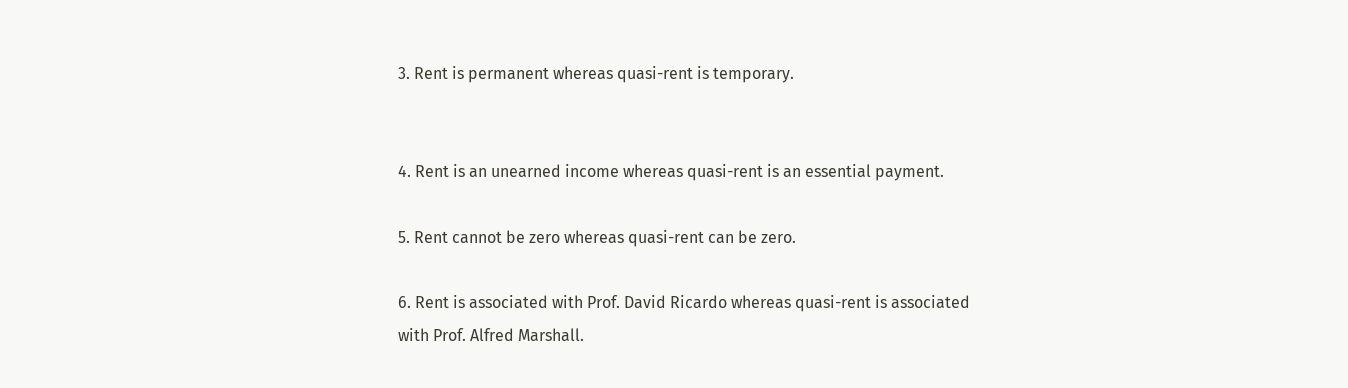3. Rent is permanent whereas quasi-rent is temporary.


4. Rent is an unearned income whereas quasi-rent is an essential payment.

5. Rent cannot be zero whereas quasi-rent can be zero.

6. Rent is associated with Prof. David Ricardo whereas quasi-rent is associated with Prof. Alfred Marshall.